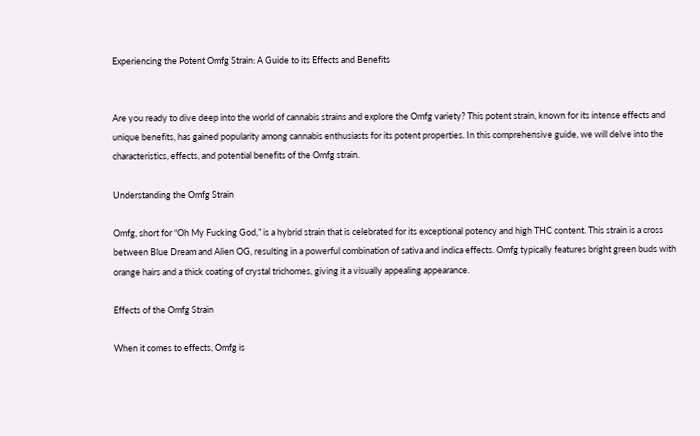Experiencing the Potent Omfg Strain: A Guide to its Effects and Benefits


Are you ready to dive deep into the world of cannabis strains and explore the Omfg variety? This potent strain, known for its intense effects and unique benefits, has gained popularity among cannabis enthusiasts for its potent properties. In this comprehensive guide, we will delve into the characteristics, effects, and potential benefits of the Omfg strain.

Understanding the Omfg Strain

Omfg, short for “Oh My Fucking God,” is a hybrid strain that is celebrated for its exceptional potency and high THC content. This strain is a cross between Blue Dream and Alien OG, resulting in a powerful combination of sativa and indica effects. Omfg typically features bright green buds with orange hairs and a thick coating of crystal trichomes, giving it a visually appealing appearance.

Effects of the Omfg Strain

When it comes to effects, Omfg is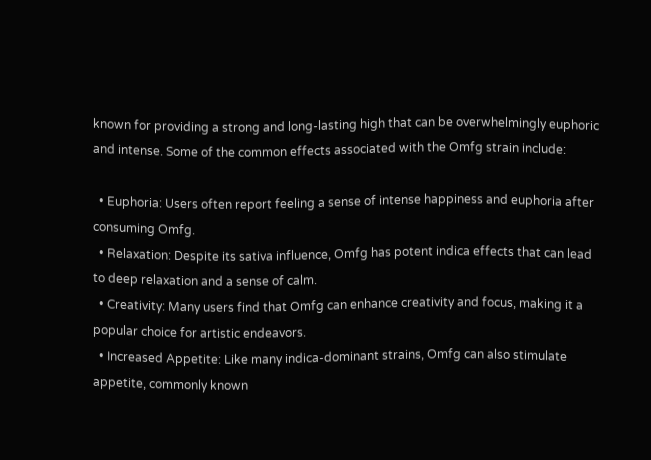known for providing a strong and long-lasting high that can be overwhelmingly euphoric and intense. Some of the common effects associated with the Omfg strain include:

  • Euphoria: Users often report feeling a sense of intense happiness and euphoria after consuming Omfg.
  • Relaxation: Despite its sativa influence, Omfg has potent indica effects that can lead to deep relaxation and a sense of calm.
  • Creativity: Many users find that Omfg can enhance creativity and focus, making it a popular choice for artistic endeavors.
  • Increased Appetite: Like many indica-dominant strains, Omfg can also stimulate appetite, commonly known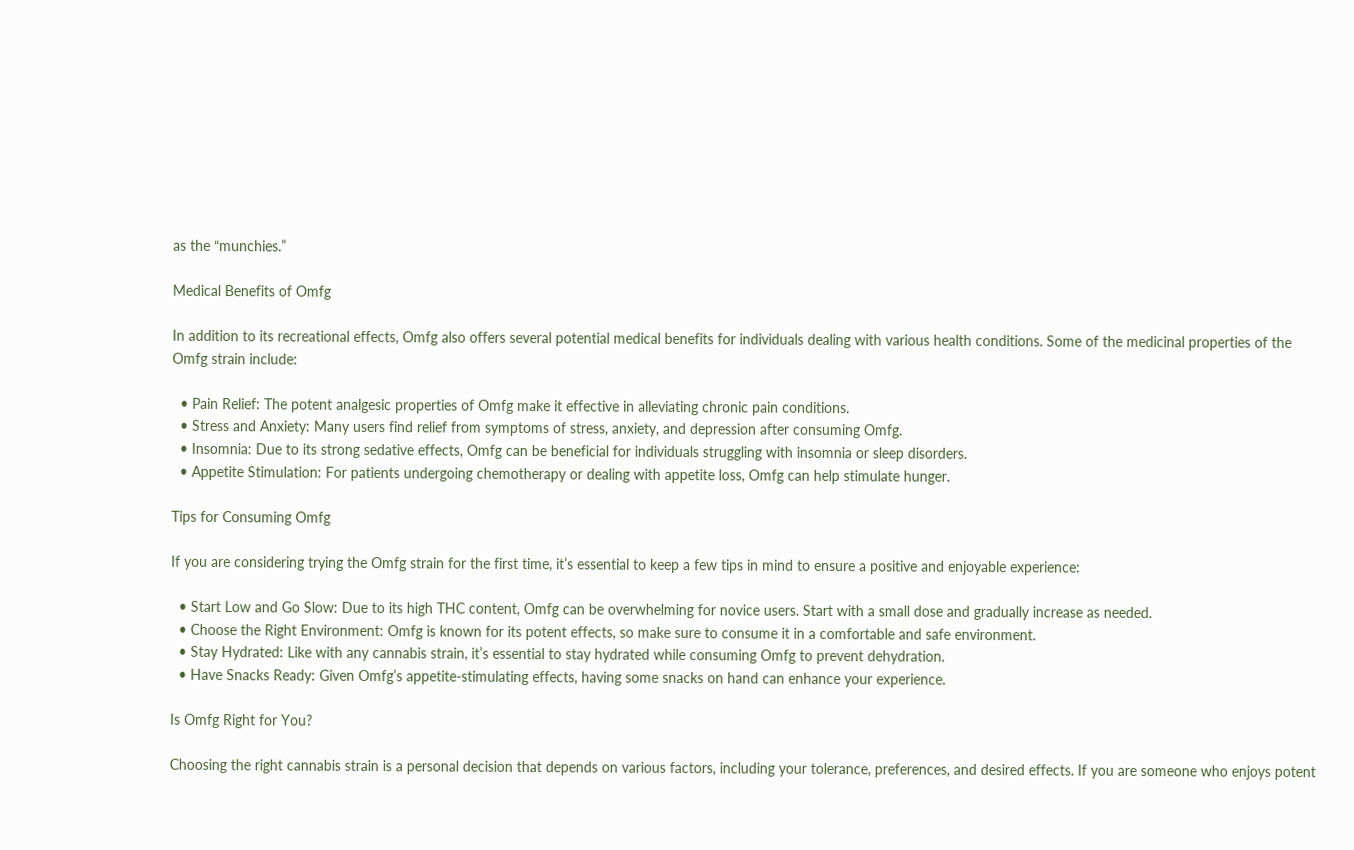as the “munchies.”

Medical Benefits of Omfg

In addition to its recreational effects, Omfg also offers several potential medical benefits for individuals dealing with various health conditions. Some of the medicinal properties of the Omfg strain include:

  • Pain Relief: The potent analgesic properties of Omfg make it effective in alleviating chronic pain conditions.
  • Stress and Anxiety: Many users find relief from symptoms of stress, anxiety, and depression after consuming Omfg.
  • Insomnia: Due to its strong sedative effects, Omfg can be beneficial for individuals struggling with insomnia or sleep disorders.
  • Appetite Stimulation: For patients undergoing chemotherapy or dealing with appetite loss, Omfg can help stimulate hunger.

Tips for Consuming Omfg

If you are considering trying the Omfg strain for the first time, it’s essential to keep a few tips in mind to ensure a positive and enjoyable experience:

  • Start Low and Go Slow: Due to its high THC content, Omfg can be overwhelming for novice users. Start with a small dose and gradually increase as needed.
  • Choose the Right Environment: Omfg is known for its potent effects, so make sure to consume it in a comfortable and safe environment.
  • Stay Hydrated: Like with any cannabis strain, it’s essential to stay hydrated while consuming Omfg to prevent dehydration.
  • Have Snacks Ready: Given Omfg’s appetite-stimulating effects, having some snacks on hand can enhance your experience.

Is Omfg Right for You?

Choosing the right cannabis strain is a personal decision that depends on various factors, including your tolerance, preferences, and desired effects. If you are someone who enjoys potent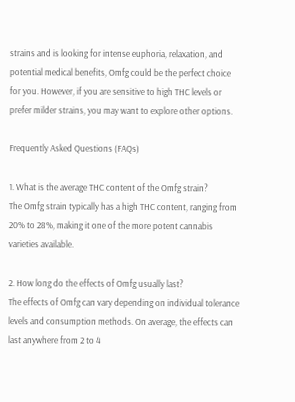strains and is looking for intense euphoria, relaxation, and potential medical benefits, Omfg could be the perfect choice for you. However, if you are sensitive to high THC levels or prefer milder strains, you may want to explore other options.

Frequently Asked Questions (FAQs)

1. What is the average THC content of the Omfg strain?
The Omfg strain typically has a high THC content, ranging from 20% to 28%, making it one of the more potent cannabis varieties available.

2. How long do the effects of Omfg usually last?
The effects of Omfg can vary depending on individual tolerance levels and consumption methods. On average, the effects can last anywhere from 2 to 4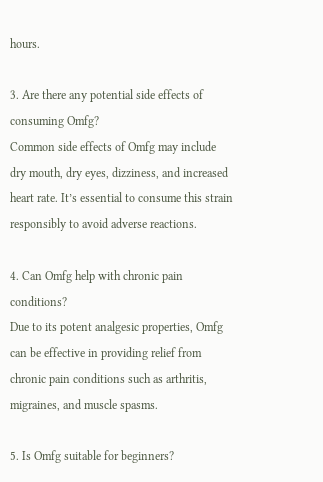hours.

3. Are there any potential side effects of consuming Omfg?
Common side effects of Omfg may include dry mouth, dry eyes, dizziness, and increased heart rate. It’s essential to consume this strain responsibly to avoid adverse reactions.

4. Can Omfg help with chronic pain conditions?
Due to its potent analgesic properties, Omfg can be effective in providing relief from chronic pain conditions such as arthritis, migraines, and muscle spasms.

5. Is Omfg suitable for beginners?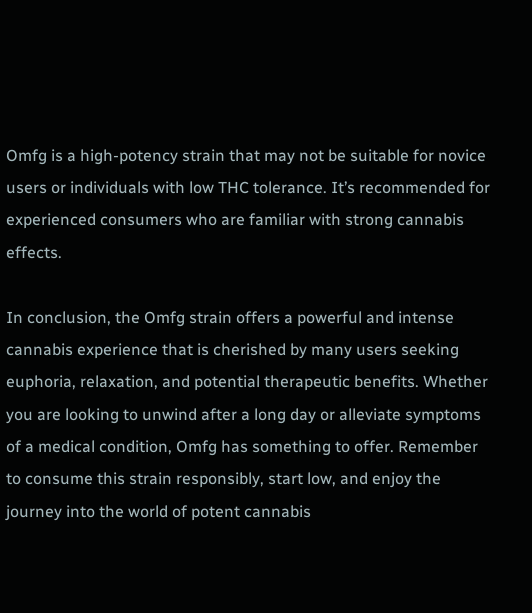Omfg is a high-potency strain that may not be suitable for novice users or individuals with low THC tolerance. It’s recommended for experienced consumers who are familiar with strong cannabis effects.

In conclusion, the Omfg strain offers a powerful and intense cannabis experience that is cherished by many users seeking euphoria, relaxation, and potential therapeutic benefits. Whether you are looking to unwind after a long day or alleviate symptoms of a medical condition, Omfg has something to offer. Remember to consume this strain responsibly, start low, and enjoy the journey into the world of potent cannabis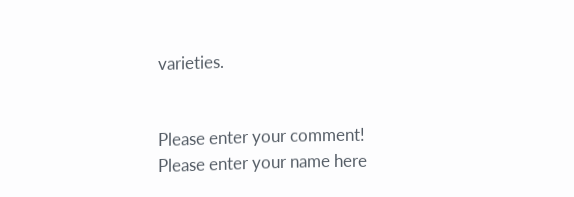varieties.


Please enter your comment!
Please enter your name here